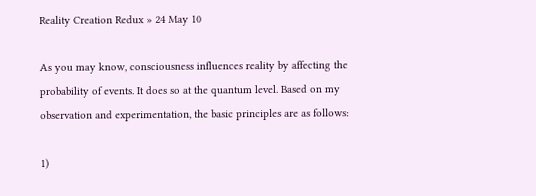Reality Creation Redux » 24 May 10

As you may know, consciousness influences reality by affecting the probability of events. It does so at the quantum level. Based on my observation and experimentation, the basic principles are as follows:

1)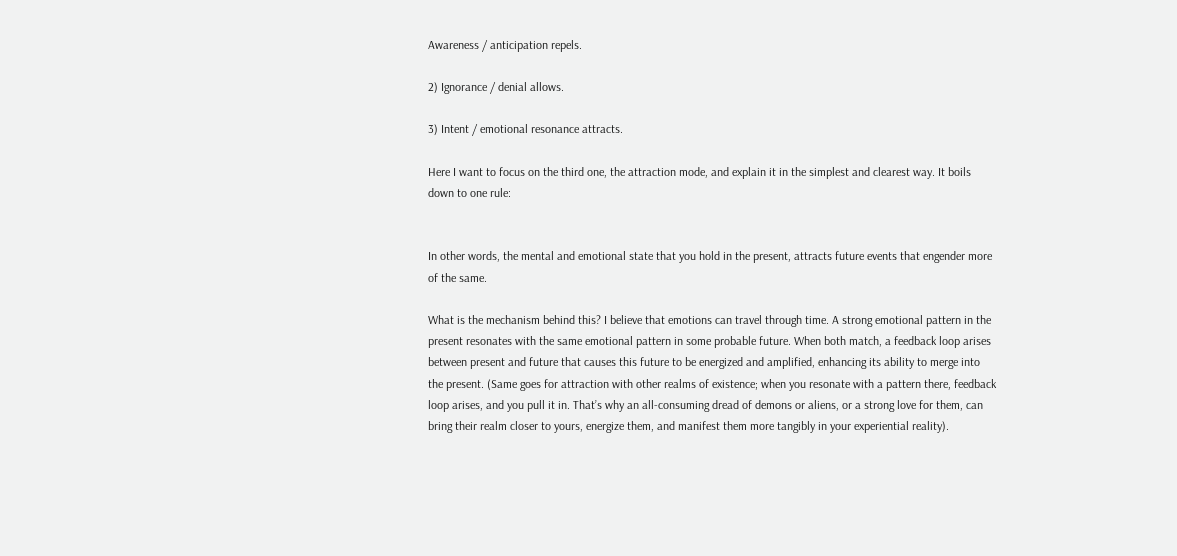Awareness / anticipation repels.

2) Ignorance / denial allows.

3) Intent / emotional resonance attracts.

Here I want to focus on the third one, the attraction mode, and explain it in the simplest and clearest way. It boils down to one rule:


In other words, the mental and emotional state that you hold in the present, attracts future events that engender more of the same.

What is the mechanism behind this? I believe that emotions can travel through time. A strong emotional pattern in the present resonates with the same emotional pattern in some probable future. When both match, a feedback loop arises between present and future that causes this future to be energized and amplified, enhancing its ability to merge into the present. (Same goes for attraction with other realms of existence; when you resonate with a pattern there, feedback loop arises, and you pull it in. That’s why an all-consuming dread of demons or aliens, or a strong love for them, can bring their realm closer to yours, energize them, and manifest them more tangibly in your experiential reality).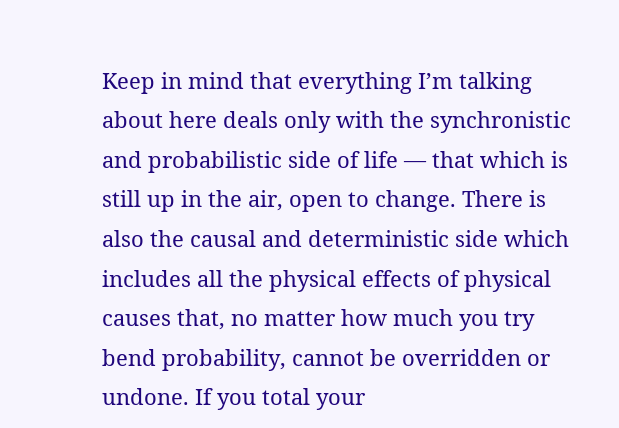Keep in mind that everything I’m talking about here deals only with the synchronistic and probabilistic side of life — that which is still up in the air, open to change. There is also the causal and deterministic side which includes all the physical effects of physical causes that, no matter how much you try bend probability, cannot be overridden or undone. If you total your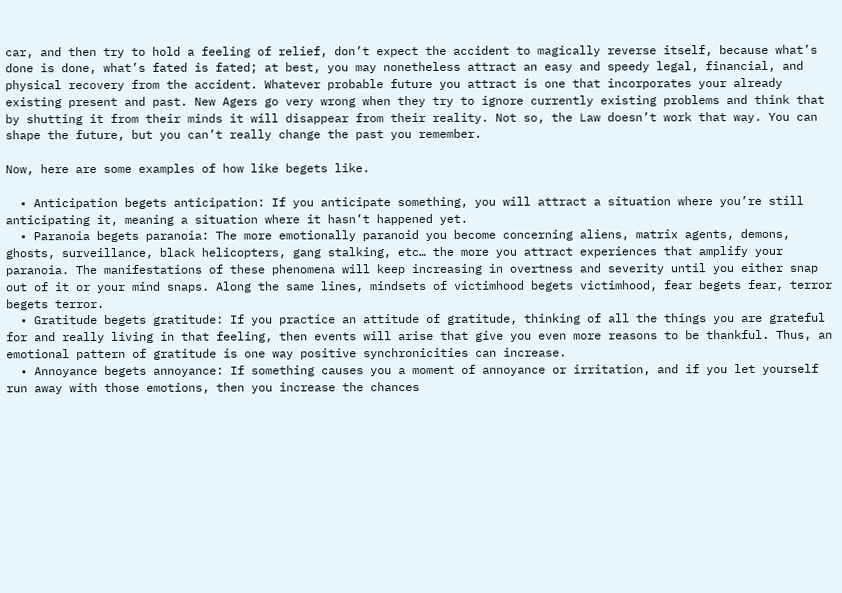car, and then try to hold a feeling of relief, don’t expect the accident to magically reverse itself, because what’s done is done, what’s fated is fated; at best, you may nonetheless attract an easy and speedy legal, financial, and physical recovery from the accident. Whatever probable future you attract is one that incorporates your already existing present and past. New Agers go very wrong when they try to ignore currently existing problems and think that by shutting it from their minds it will disappear from their reality. Not so, the Law doesn’t work that way. You can shape the future, but you can’t really change the past you remember.

Now, here are some examples of how like begets like.

  • Anticipation begets anticipation: If you anticipate something, you will attract a situation where you’re still anticipating it, meaning a situation where it hasn’t happened yet.
  • Paranoia begets paranoia: The more emotionally paranoid you become concerning aliens, matrix agents, demons, ghosts, surveillance, black helicopters, gang stalking, etc… the more you attract experiences that amplify your paranoia. The manifestations of these phenomena will keep increasing in overtness and severity until you either snap out of it or your mind snaps. Along the same lines, mindsets of victimhood begets victimhood, fear begets fear, terror begets terror.
  • Gratitude begets gratitude: If you practice an attitude of gratitude, thinking of all the things you are grateful for and really living in that feeling, then events will arise that give you even more reasons to be thankful. Thus, an emotional pattern of gratitude is one way positive synchronicities can increase.
  • Annoyance begets annoyance: If something causes you a moment of annoyance or irritation, and if you let yourself run away with those emotions, then you increase the chances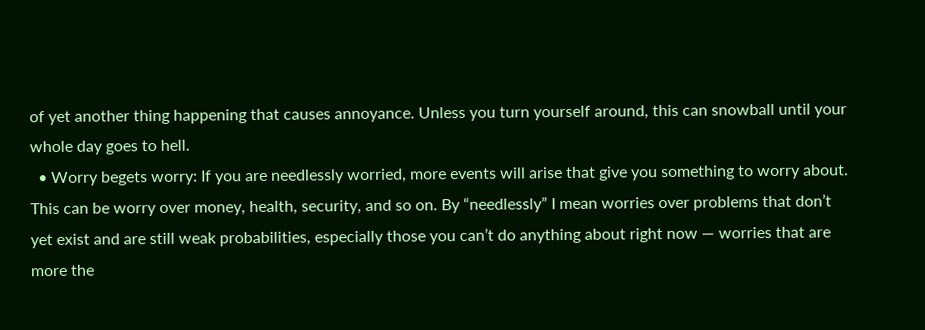of yet another thing happening that causes annoyance. Unless you turn yourself around, this can snowball until your whole day goes to hell.
  • Worry begets worry: If you are needlessly worried, more events will arise that give you something to worry about. This can be worry over money, health, security, and so on. By “needlessly” I mean worries over problems that don’t yet exist and are still weak probabilities, especially those you can’t do anything about right now — worries that are more the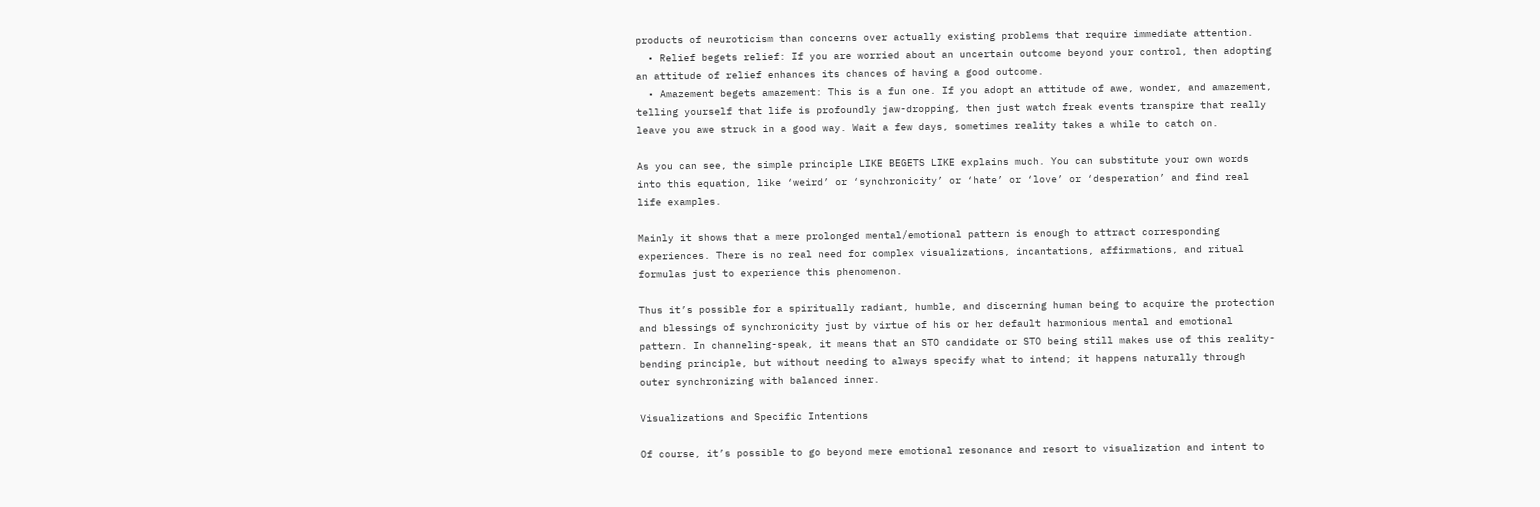products of neuroticism than concerns over actually existing problems that require immediate attention.
  • Relief begets relief: If you are worried about an uncertain outcome beyond your control, then adopting an attitude of relief enhances its chances of having a good outcome.
  • Amazement begets amazement: This is a fun one. If you adopt an attitude of awe, wonder, and amazement, telling yourself that life is profoundly jaw-dropping, then just watch freak events transpire that really leave you awe struck in a good way. Wait a few days, sometimes reality takes a while to catch on.

As you can see, the simple principle LIKE BEGETS LIKE explains much. You can substitute your own words into this equation, like ‘weird’ or ‘synchronicity’ or ‘hate’ or ‘love’ or ‘desperation’ and find real life examples.

Mainly it shows that a mere prolonged mental/emotional pattern is enough to attract corresponding experiences. There is no real need for complex visualizations, incantations, affirmations, and ritual formulas just to experience this phenomenon.

Thus it’s possible for a spiritually radiant, humble, and discerning human being to acquire the protection and blessings of synchronicity just by virtue of his or her default harmonious mental and emotional pattern. In channeling-speak, it means that an STO candidate or STO being still makes use of this reality-bending principle, but without needing to always specify what to intend; it happens naturally through outer synchronizing with balanced inner.

Visualizations and Specific Intentions

Of course, it’s possible to go beyond mere emotional resonance and resort to visualization and intent to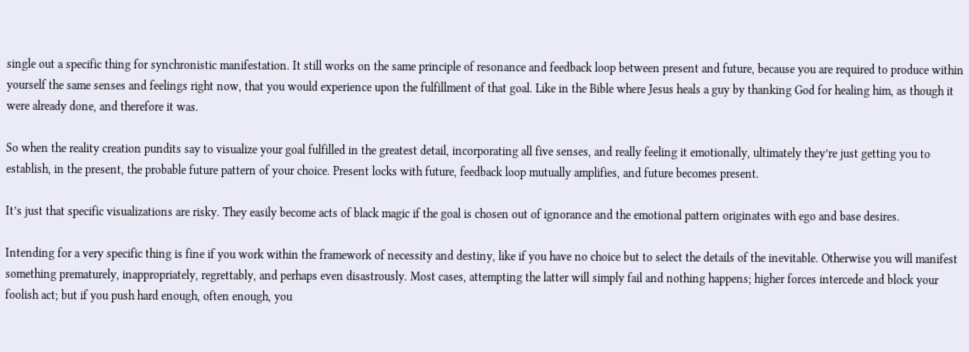single out a specific thing for synchronistic manifestation. It still works on the same principle of resonance and feedback loop between present and future, because you are required to produce within yourself the same senses and feelings right now, that you would experience upon the fulfillment of that goal. Like in the Bible where Jesus heals a guy by thanking God for healing him, as though it were already done, and therefore it was.

So when the reality creation pundits say to visualize your goal fulfilled in the greatest detail, incorporating all five senses, and really feeling it emotionally, ultimately they’re just getting you to establish, in the present, the probable future pattern of your choice. Present locks with future, feedback loop mutually amplifies, and future becomes present.

It’s just that specific visualizations are risky. They easily become acts of black magic if the goal is chosen out of ignorance and the emotional pattern originates with ego and base desires.

Intending for a very specific thing is fine if you work within the framework of necessity and destiny, like if you have no choice but to select the details of the inevitable. Otherwise you will manifest something prematurely, inappropriately, regrettably, and perhaps even disastrously. Most cases, attempting the latter will simply fail and nothing happens; higher forces intercede and block your foolish act; but if you push hard enough, often enough, you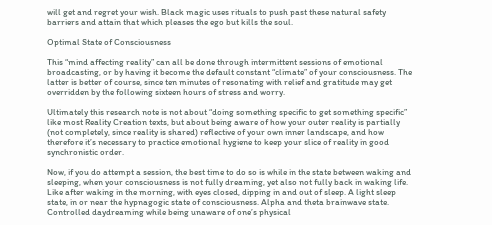will get and regret your wish. Black magic uses rituals to push past these natural safety barriers and attain that which pleases the ego but kills the soul.

Optimal State of Consciousness

This “mind affecting reality” can all be done through intermittent sessions of emotional broadcasting, or by having it become the default constant “climate” of your consciousness. The latter is better of course, since ten minutes of resonating with relief and gratitude may get overridden by the following sixteen hours of stress and worry.

Ultimately this research note is not about “doing something specific to get something specific” like most Reality Creation texts, but about being aware of how your outer reality is partially (not completely, since reality is shared) reflective of your own inner landscape, and how therefore it’s necessary to practice emotional hygiene to keep your slice of reality in good synchronistic order.

Now, if you do attempt a session, the best time to do so is while in the state between waking and sleeping, when your consciousness is not fully dreaming, yet also not fully back in waking life. Like after waking in the morning, with eyes closed, dipping in and out of sleep. A light sleep state, in or near the hypnagogic state of consciousness. Alpha and theta brainwave state. Controlled daydreaming while being unaware of one’s physical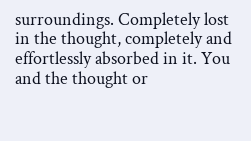surroundings. Completely lost in the thought, completely and effortlessly absorbed in it. You and the thought or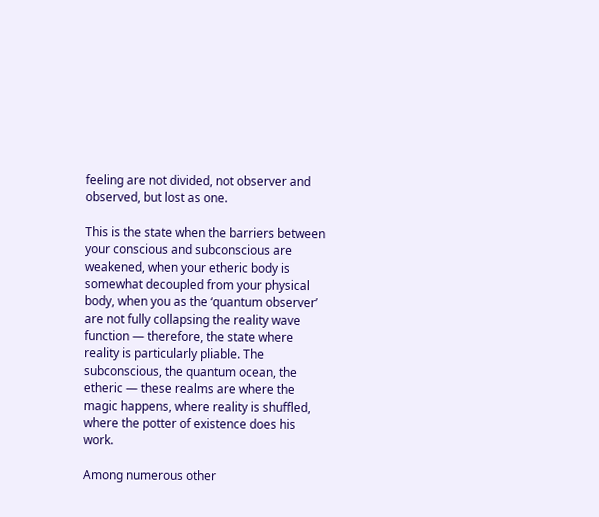feeling are not divided, not observer and observed, but lost as one.

This is the state when the barriers between your conscious and subconscious are weakened, when your etheric body is somewhat decoupled from your physical body, when you as the ‘quantum observer’ are not fully collapsing the reality wave function — therefore, the state where reality is particularly pliable. The subconscious, the quantum ocean, the etheric — these realms are where the magic happens, where reality is shuffled, where the potter of existence does his work.

Among numerous other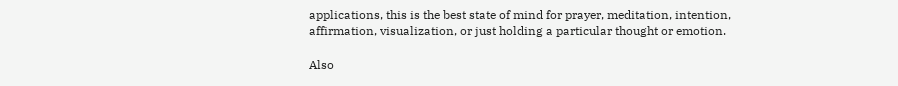applications, this is the best state of mind for prayer, meditation, intention, affirmation, visualization, or just holding a particular thought or emotion.

Also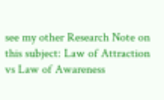see my other Research Note on this subject: Law of Attraction vs Law of Awareness